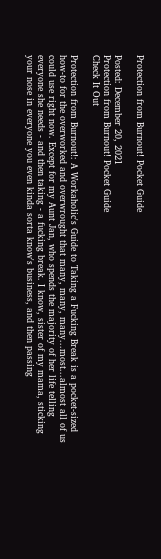Protection from Burnout! Pocket Guide

Posted: December 20, 2021
Protection from Burnout! Pocket Guide
Check It Out

Protection from Burnout!: A Workaholic's Guide to Taking a Fucking Break is a pocket-sized how-to for the overworked and overwrought that many, many, many...most...almost all of us could use right now. Except for my Aunt Jan, who spends the majority of her life telling everyone she needs - and then taking - a fucking break. I know, sister of my mama, sticking your nose in everyone you even kinda sorta know's business, and then passing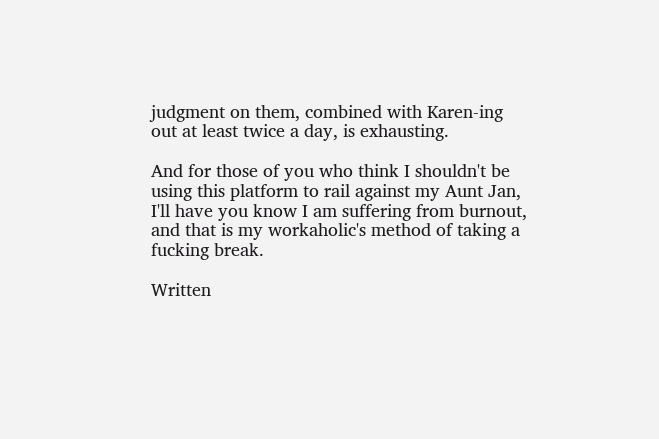judgment on them, combined with Karen-ing out at least twice a day, is exhausting.

And for those of you who think I shouldn't be using this platform to rail against my Aunt Jan, I'll have you know I am suffering from burnout, and that is my workaholic's method of taking a fucking break.

Written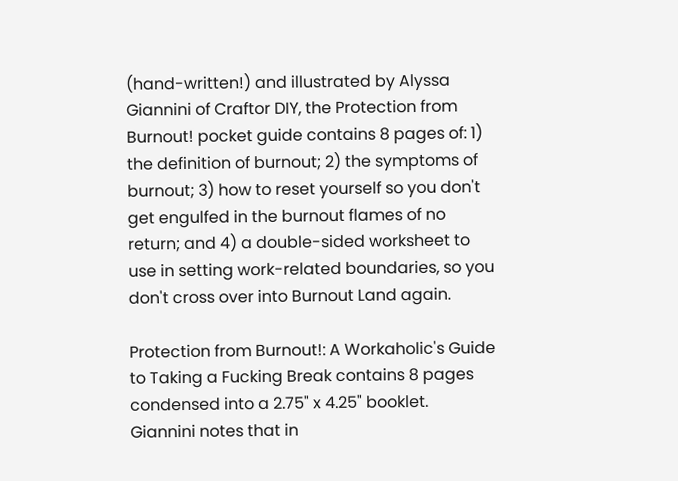(hand-written!) and illustrated by Alyssa Giannini of Craftor DIY, the Protection from Burnout! pocket guide contains 8 pages of: 1) the definition of burnout; 2) the symptoms of burnout; 3) how to reset yourself so you don't get engulfed in the burnout flames of no return; and 4) a double-sided worksheet to use in setting work-related boundaries, so you don't cross over into Burnout Land again.

Protection from Burnout!: A Workaholic's Guide to Taking a Fucking Break contains 8 pages condensed into a 2.75" x 4.25" booklet. Giannini notes that in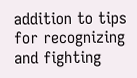addition to tips for recognizing and fighting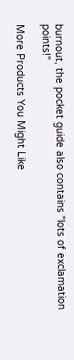burnout, the pocket guide also contains "lots of exclamation points!"

More Products You Might Like